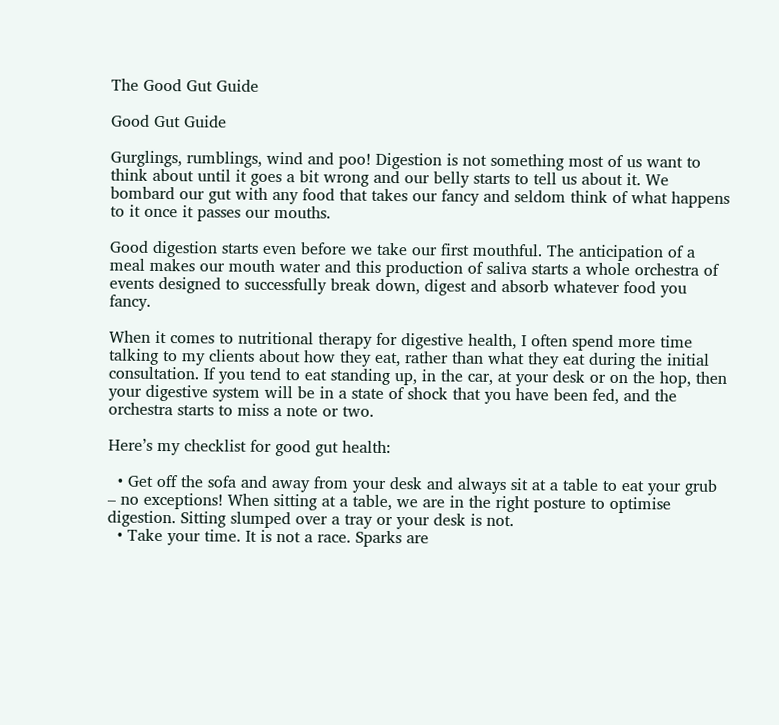The Good Gut Guide

Good Gut Guide

Gurglings, rumblings, wind and poo! Digestion is not something most of us want to think about until it goes a bit wrong and our belly starts to tell us about it. We bombard our gut with any food that takes our fancy and seldom think of what happens to it once it passes our mouths.

Good digestion starts even before we take our first mouthful. The anticipation of a meal makes our mouth water and this production of saliva starts a whole orchestra of events designed to successfully break down, digest and absorb whatever food you fancy.

When it comes to nutritional therapy for digestive health, I often spend more time talking to my clients about how they eat, rather than what they eat during the initial consultation. If you tend to eat standing up, in the car, at your desk or on the hop, then your digestive system will be in a state of shock that you have been fed, and the orchestra starts to miss a note or two.

Here’s my checklist for good gut health:

  • Get off the sofa and away from your desk and always sit at a table to eat your grub – no exceptions! When sitting at a table, we are in the right posture to optimise digestion. Sitting slumped over a tray or your desk is not.
  • Take your time. It is not a race. Sparks are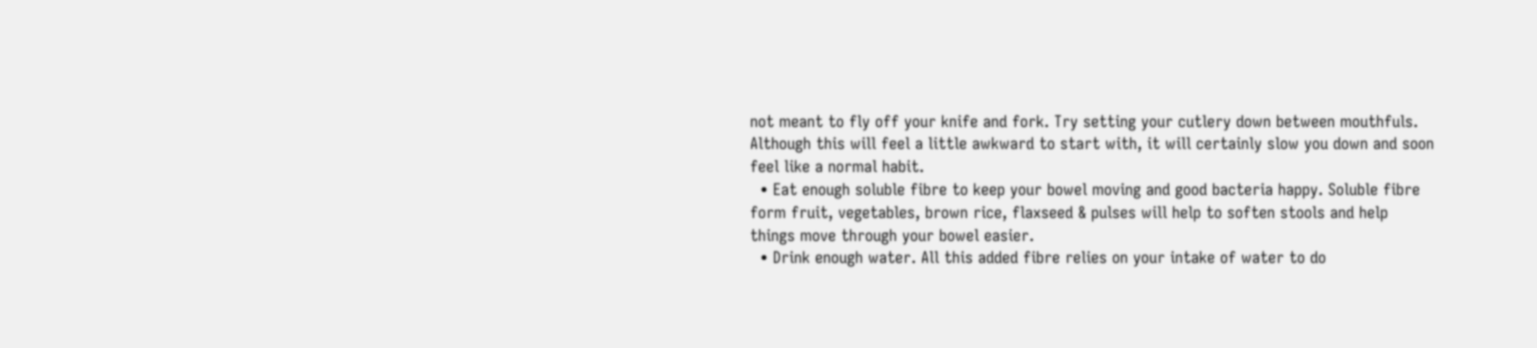not meant to fly off your knife and fork. Try setting your cutlery down between mouthfuls. Although this will feel a little awkward to start with, it will certainly slow you down and soon feel like a normal habit.
  • Eat enough soluble fibre to keep your bowel moving and good bacteria happy. Soluble fibre form fruit, vegetables, brown rice, flaxseed & pulses will help to soften stools and help things move through your bowel easier.
  • Drink enough water. All this added fibre relies on your intake of water to do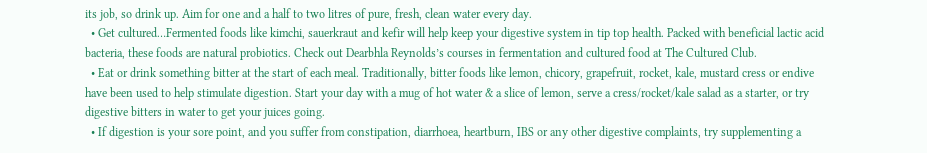its job, so drink up. Aim for one and a half to two litres of pure, fresh, clean water every day.
  • Get cultured…Fermented foods like kimchi, sauerkraut and kefir will help keep your digestive system in tip top health. Packed with beneficial lactic acid bacteria, these foods are natural probiotics. Check out Dearbhla Reynolds’s courses in fermentation and cultured food at The Cultured Club.
  • Eat or drink something bitter at the start of each meal. Traditionally, bitter foods like lemon, chicory, grapefruit, rocket, kale, mustard cress or endive have been used to help stimulate digestion. Start your day with a mug of hot water & a slice of lemon, serve a cress/rocket/kale salad as a starter, or try digestive bitters in water to get your juices going.
  • If digestion is your sore point, and you suffer from constipation, diarrhoea, heartburn, IBS or any other digestive complaints, try supplementing a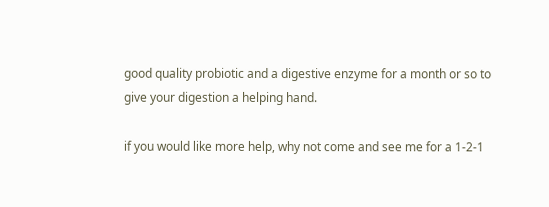good quality probiotic and a digestive enzyme for a month or so to give your digestion a helping hand.

if you would like more help, why not come and see me for a 1-2-1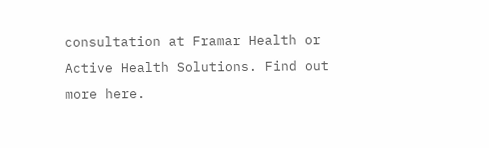consultation at Framar Health or Active Health Solutions. Find out more here.